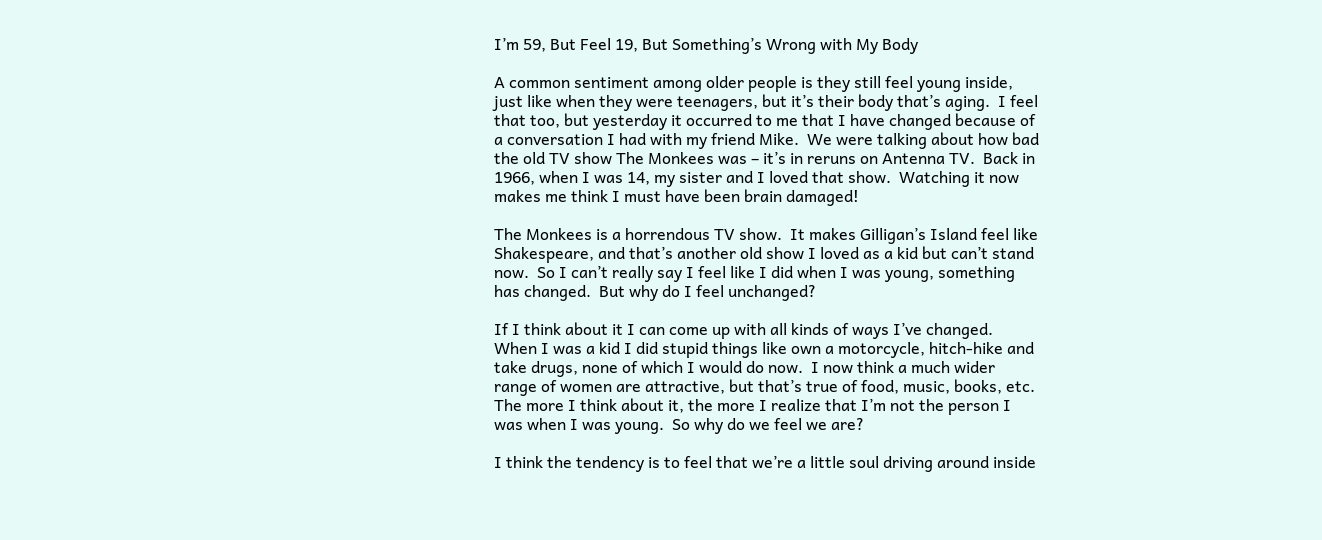I’m 59, But Feel 19, But Something’s Wrong with My Body

A common sentiment among older people is they still feel young inside, just like when they were teenagers, but it’s their body that’s aging.  I feel that too, but yesterday it occurred to me that I have changed because of a conversation I had with my friend Mike.  We were talking about how bad the old TV show The Monkees was – it’s in reruns on Antenna TV.  Back in 1966, when I was 14, my sister and I loved that show.  Watching it now makes me think I must have been brain damaged!

The Monkees is a horrendous TV show.  It makes Gilligan’s Island feel like Shakespeare, and that’s another old show I loved as a kid but can’t stand now.  So I can’t really say I feel like I did when I was young, something has changed.  But why do I feel unchanged?

If I think about it I can come up with all kinds of ways I’ve changed.  When I was a kid I did stupid things like own a motorcycle, hitch-hike and take drugs, none of which I would do now.  I now think a much wider range of women are attractive, but that’s true of food, music, books, etc.  The more I think about it, the more I realize that I’m not the person I was when I was young.  So why do we feel we are?

I think the tendency is to feel that we’re a little soul driving around inside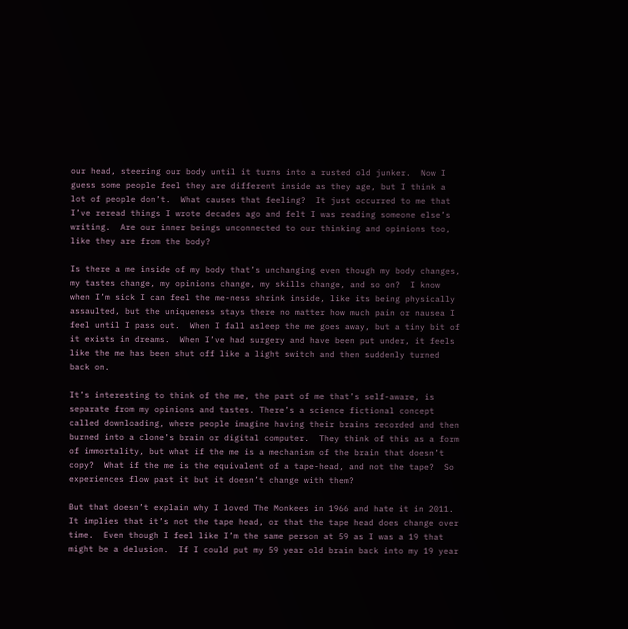our head, steering our body until it turns into a rusted old junker.  Now I guess some people feel they are different inside as they age, but I think a lot of people don’t.  What causes that feeling?  It just occurred to me that I’ve reread things I wrote decades ago and felt I was reading someone else’s writing.  Are our inner beings unconnected to our thinking and opinions too, like they are from the body?

Is there a me inside of my body that’s unchanging even though my body changes, my tastes change, my opinions change, my skills change, and so on?  I know when I’m sick I can feel the me-ness shrink inside, like its being physically assaulted, but the uniqueness stays there no matter how much pain or nausea I feel until I pass out.  When I fall asleep the me goes away, but a tiny bit of it exists in dreams.  When I’ve had surgery and have been put under, it feels like the me has been shut off like a light switch and then suddenly turned back on.

It’s interesting to think of the me, the part of me that’s self-aware, is separate from my opinions and tastes. There’s a science fictional concept called downloading, where people imagine having their brains recorded and then burned into a clone’s brain or digital computer.  They think of this as a form of immortality, but what if the me is a mechanism of the brain that doesn’t copy?  What if the me is the equivalent of a tape-head, and not the tape?  So experiences flow past it but it doesn’t change with them?

But that doesn’t explain why I loved The Monkees in 1966 and hate it in 2011.  It implies that it’s not the tape head, or that the tape head does change over time.  Even though I feel like I’m the same person at 59 as I was a 19 that might be a delusion.  If I could put my 59 year old brain back into my 19 year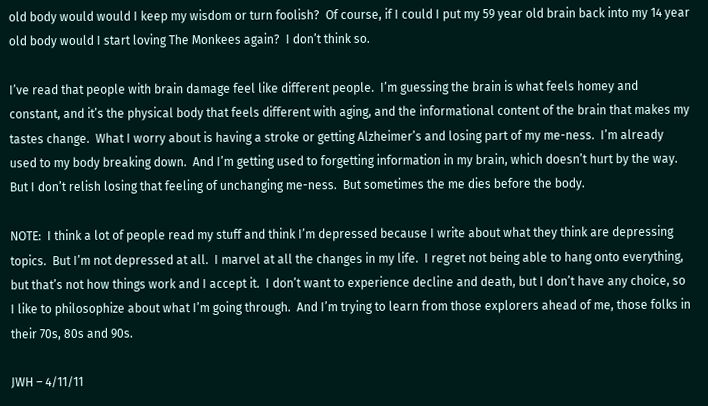old body would would I keep my wisdom or turn foolish?  Of course, if I could I put my 59 year old brain back into my 14 year old body would I start loving The Monkees again?  I don’t think so.

I’ve read that people with brain damage feel like different people.  I’m guessing the brain is what feels homey and constant, and it’s the physical body that feels different with aging, and the informational content of the brain that makes my tastes change.  What I worry about is having a stroke or getting Alzheimer’s and losing part of my me-ness.  I’m already used to my body breaking down.  And I’m getting used to forgetting information in my brain, which doesn’t hurt by the way.  But I don’t relish losing that feeling of unchanging me-ness.  But sometimes the me dies before the body.

NOTE:  I think a lot of people read my stuff and think I’m depressed because I write about what they think are depressing topics.  But I’m not depressed at all.  I marvel at all the changes in my life.  I regret not being able to hang onto everything, but that’s not how things work and I accept it.  I don’t want to experience decline and death, but I don’t have any choice, so I like to philosophize about what I’m going through.  And I’m trying to learn from those explorers ahead of me, those folks in their 70s, 80s and 90s.

JWH – 4/11/11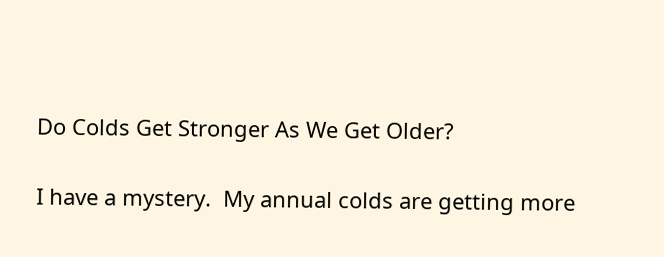Do Colds Get Stronger As We Get Older?

I have a mystery.  My annual colds are getting more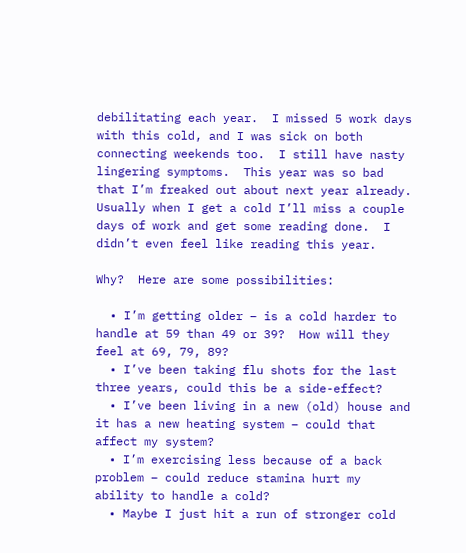debilitating each year.  I missed 5 work days with this cold, and I was sick on both connecting weekends too.  I still have nasty lingering symptoms.  This year was so bad that I’m freaked out about next year already.  Usually when I get a cold I’ll miss a couple days of work and get some reading done.  I didn’t even feel like reading this year.

Why?  Here are some possibilities:

  • I’m getting older – is a cold harder to handle at 59 than 49 or 39?  How will they feel at 69, 79, 89?
  • I’ve been taking flu shots for the last three years, could this be a side-effect?
  • I’ve been living in a new (old) house and it has a new heating system – could that affect my system?
  • I’m exercising less because of a back problem – could reduce stamina hurt my ability to handle a cold?
  • Maybe I just hit a run of stronger cold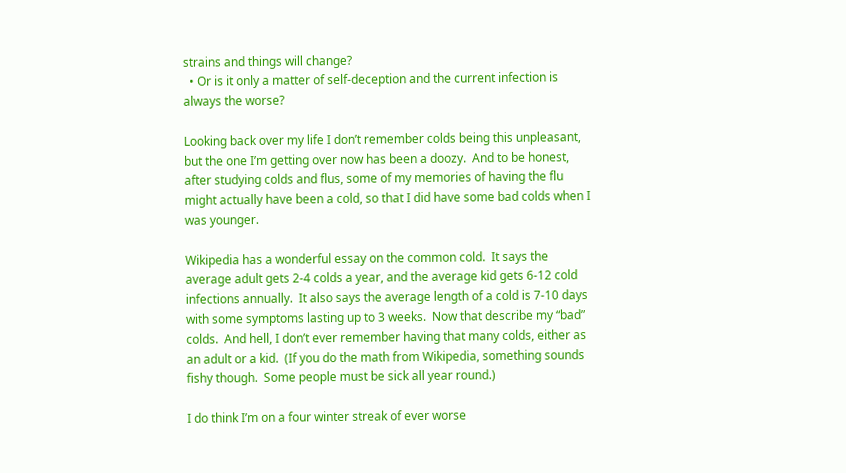strains and things will change?
  • Or is it only a matter of self-deception and the current infection is always the worse?

Looking back over my life I don’t remember colds being this unpleasant, but the one I’m getting over now has been a doozy.  And to be honest, after studying colds and flus, some of my memories of having the flu might actually have been a cold, so that I did have some bad colds when I was younger.

Wikipedia has a wonderful essay on the common cold.  It says the average adult gets 2-4 colds a year, and the average kid gets 6-12 cold infections annually.  It also says the average length of a cold is 7-10 days with some symptoms lasting up to 3 weeks.  Now that describe my “bad” colds.  And hell, I don’t ever remember having that many colds, either as an adult or a kid.  (If you do the math from Wikipedia, something sounds fishy though.  Some people must be sick all year round.)

I do think I’m on a four winter streak of ever worse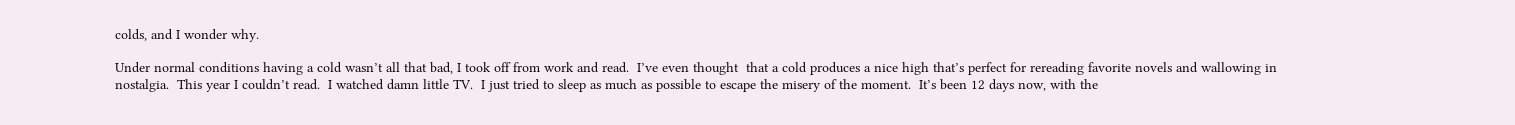colds, and I wonder why.

Under normal conditions having a cold wasn’t all that bad, I took off from work and read.  I’ve even thought  that a cold produces a nice high that’s perfect for rereading favorite novels and wallowing in nostalgia.  This year I couldn’t read.  I watched damn little TV.  I just tried to sleep as much as possible to escape the misery of the moment.  It’s been 12 days now, with the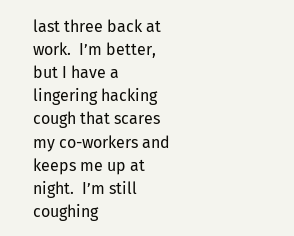last three back at work.  I’m better, but I have a lingering hacking cough that scares my co-workers and keeps me up at night.  I’m still coughing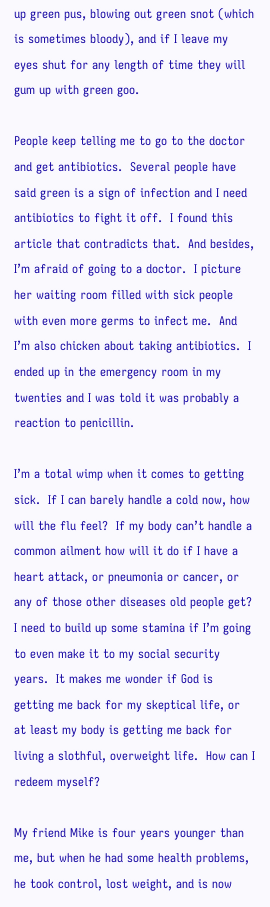up green pus, blowing out green snot (which is sometimes bloody), and if I leave my eyes shut for any length of time they will gum up with green goo.

People keep telling me to go to the doctor and get antibiotics.  Several people have said green is a sign of infection and I need antibiotics to fight it off.  I found this article that contradicts that.  And besides, I’m afraid of going to a doctor.  I picture her waiting room filled with sick people with even more germs to infect me.  And I’m also chicken about taking antibiotics.  I ended up in the emergency room in my twenties and I was told it was probably a reaction to penicillin.

I’m a total wimp when it comes to getting sick.  If I can barely handle a cold now, how will the flu feel?  If my body can’t handle a common ailment how will it do if I have a heart attack, or pneumonia or cancer, or any of those other diseases old people get?  I need to build up some stamina if I’m going to even make it to my social security years.  It makes me wonder if God is getting me back for my skeptical life, or at least my body is getting me back for living a slothful, overweight life.  How can I redeem myself?

My friend Mike is four years younger than me, but when he had some health problems, he took control, lost weight, and is now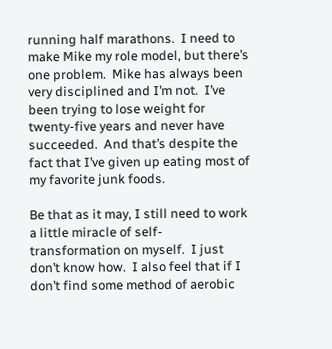running half marathons.  I need to make Mike my role model, but there’s one problem.  Mike has always been very disciplined and I’m not.  I’ve been trying to lose weight for twenty-five years and never have succeeded.  And that’s despite the fact that I’ve given up eating most of my favorite junk foods.

Be that as it may, I still need to work a little miracle of self-transformation on myself.  I just don’t know how.  I also feel that if I don’t find some method of aerobic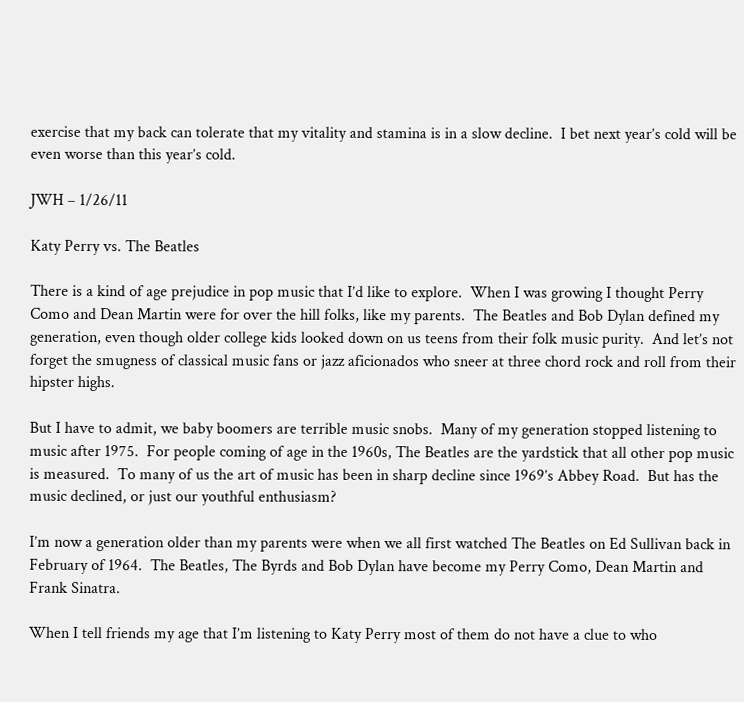exercise that my back can tolerate that my vitality and stamina is in a slow decline.  I bet next year’s cold will be even worse than this year’s cold.

JWH – 1/26/11

Katy Perry vs. The Beatles

There is a kind of age prejudice in pop music that I’d like to explore.  When I was growing I thought Perry Como and Dean Martin were for over the hill folks, like my parents.  The Beatles and Bob Dylan defined my generation, even though older college kids looked down on us teens from their folk music purity.  And let’s not forget the smugness of classical music fans or jazz aficionados who sneer at three chord rock and roll from their hipster highs.

But I have to admit, we baby boomers are terrible music snobs.  Many of my generation stopped listening to music after 1975.  For people coming of age in the 1960s, The Beatles are the yardstick that all other pop music is measured.  To many of us the art of music has been in sharp decline since 1969’s Abbey Road.  But has the music declined, or just our youthful enthusiasm?

I’m now a generation older than my parents were when we all first watched The Beatles on Ed Sullivan back in February of 1964.  The Beatles, The Byrds and Bob Dylan have become my Perry Como, Dean Martin and Frank Sinatra.

When I tell friends my age that I’m listening to Katy Perry most of them do not have a clue to who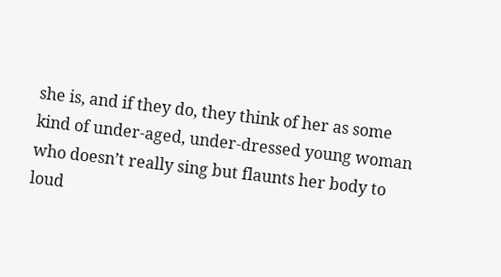she is, and if they do, they think of her as some kind of under-aged, under-dressed young woman who doesn’t really sing but flaunts her body to loud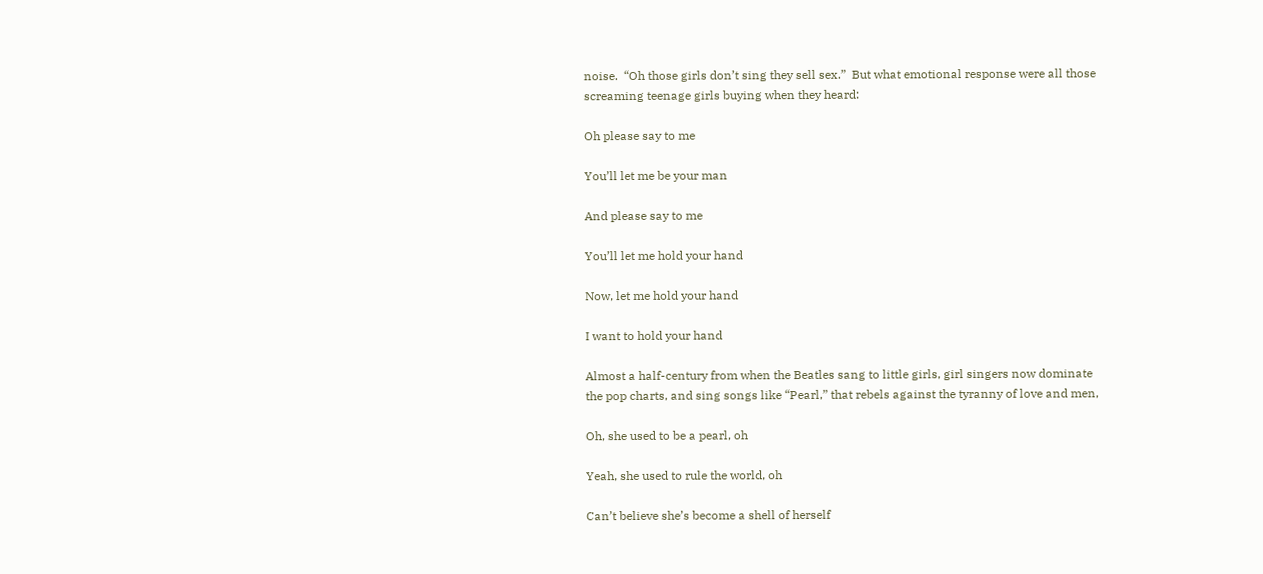noise.  “Oh those girls don’t sing they sell sex.”  But what emotional response were all those screaming teenage girls buying when they heard:

Oh please say to me

You’ll let me be your man

And please say to me

You’ll let me hold your hand

Now, let me hold your hand

I want to hold your hand

Almost a half-century from when the Beatles sang to little girls, girl singers now dominate the pop charts, and sing songs like “Pearl,” that rebels against the tyranny of love and men,

Oh, she used to be a pearl, oh

Yeah, she used to rule the world, oh

Can’t believe she’s become a shell of herself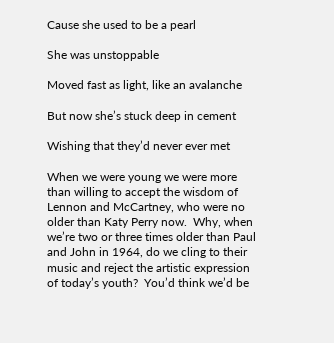Cause she used to be a pearl

She was unstoppable

Moved fast as light, like an avalanche

But now she’s stuck deep in cement

Wishing that they’d never ever met

When we were young we were more than willing to accept the wisdom of Lennon and McCartney, who were no older than Katy Perry now.  Why, when we’re two or three times older than Paul and John in 1964, do we cling to their music and reject the artistic expression of today’s youth?  You’d think we’d be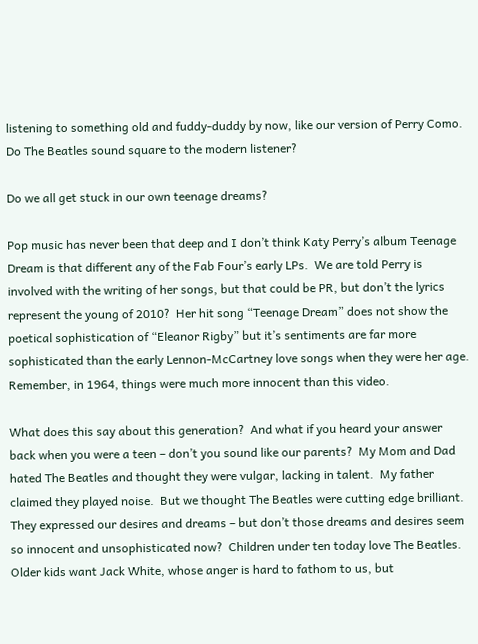listening to something old and fuddy-duddy by now, like our version of Perry Como.  Do The Beatles sound square to the modern listener?

Do we all get stuck in our own teenage dreams?

Pop music has never been that deep and I don’t think Katy Perry’s album Teenage Dream is that different any of the Fab Four’s early LPs.  We are told Perry is involved with the writing of her songs, but that could be PR, but don’t the lyrics represent the young of 2010?  Her hit song “Teenage Dream” does not show the poetical sophistication of “Eleanor Rigby” but it’s sentiments are far more sophisticated than the early Lennon-McCartney love songs when they were her age.  Remember, in 1964, things were much more innocent than this video.

What does this say about this generation?  And what if you heard your answer back when you were a teen – don’t you sound like our parents?  My Mom and Dad hated The Beatles and thought they were vulgar, lacking in talent.  My father claimed they played noise.  But we thought The Beatles were cutting edge brilliant.  They expressed our desires and dreams – but don’t those dreams and desires seem so innocent and unsophisticated now?  Children under ten today love The Beatles.  Older kids want Jack White, whose anger is hard to fathom to us, but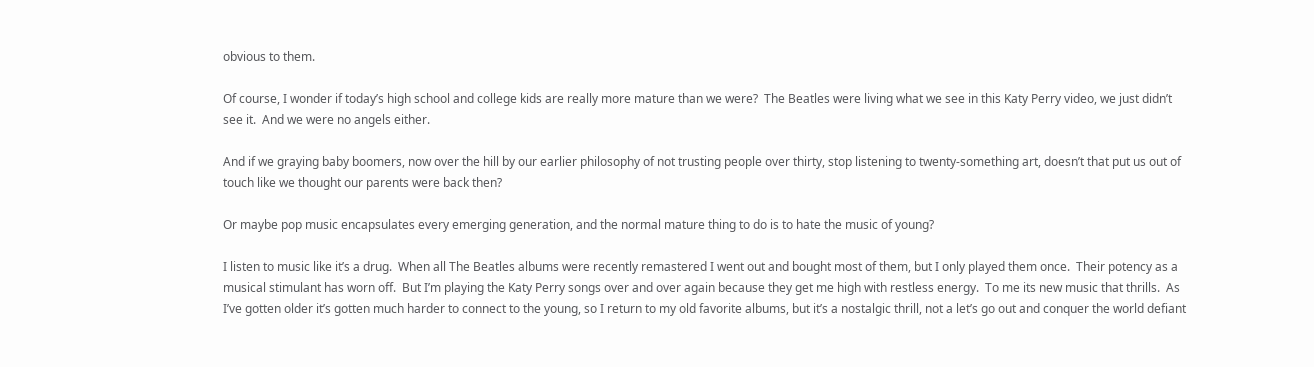obvious to them.

Of course, I wonder if today’s high school and college kids are really more mature than we were?  The Beatles were living what we see in this Katy Perry video, we just didn’t see it.  And we were no angels either.

And if we graying baby boomers, now over the hill by our earlier philosophy of not trusting people over thirty, stop listening to twenty-something art, doesn’t that put us out of touch like we thought our parents were back then?

Or maybe pop music encapsulates every emerging generation, and the normal mature thing to do is to hate the music of young?

I listen to music like it’s a drug.  When all The Beatles albums were recently remastered I went out and bought most of them, but I only played them once.  Their potency as a musical stimulant has worn off.  But I’m playing the Katy Perry songs over and over again because they get me high with restless energy.  To me its new music that thrills.  As I’ve gotten older it’s gotten much harder to connect to the young, so I return to my old favorite albums, but it’s a nostalgic thrill, not a let’s go out and conquer the world defiant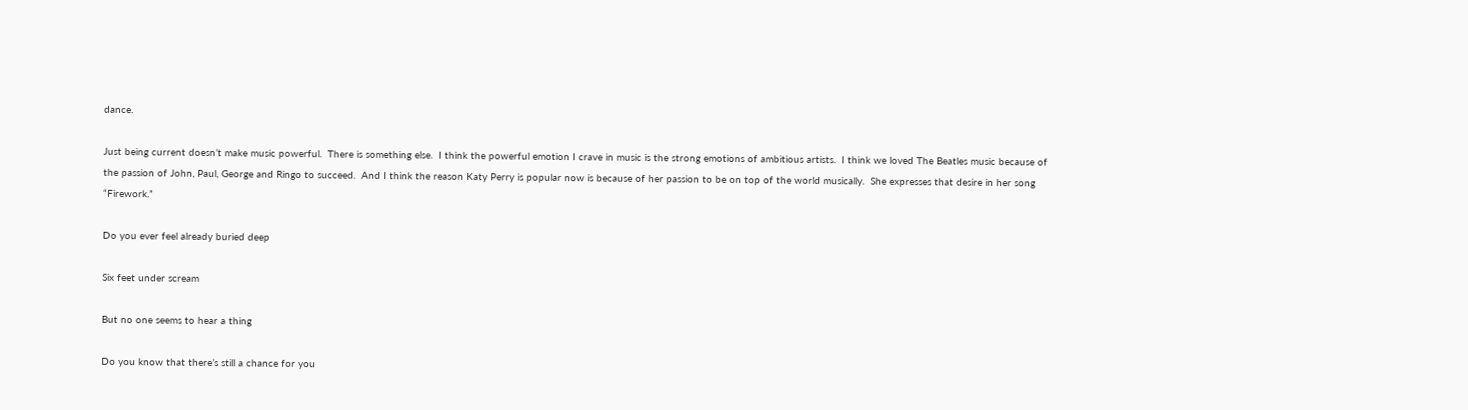dance.

Just being current doesn’t make music powerful.  There is something else.  I think the powerful emotion I crave in music is the strong emotions of ambitious artists.  I think we loved The Beatles music because of the passion of John, Paul, George and Ringo to succeed.  And I think the reason Katy Perry is popular now is because of her passion to be on top of the world musically.  She expresses that desire in her song “Firework.”

Do you ever feel already buried deep

Six feet under scream

But no one seems to hear a thing

Do you know that there’s still a chance for you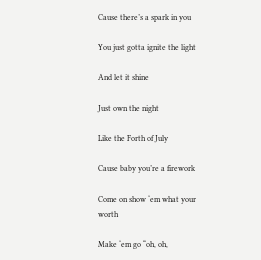Cause there’s a spark in you

You just gotta ignite the light

And let it shine

Just own the night

Like the Forth of July

Cause baby you’re a firework

Come on show ‘em what your worth

Make ‘em go “oh, oh,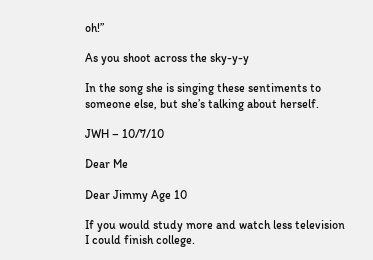oh!”

As you shoot across the sky-y-y

In the song she is singing these sentiments to someone else, but she’s talking about herself.

JWH – 10/7/10

Dear Me

Dear Jimmy Age 10

If you would study more and watch less television I could finish college.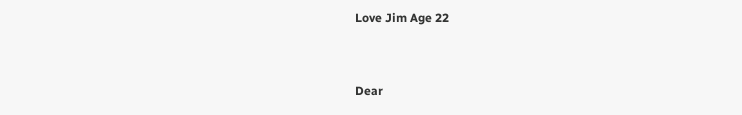Love Jim Age 22


Dear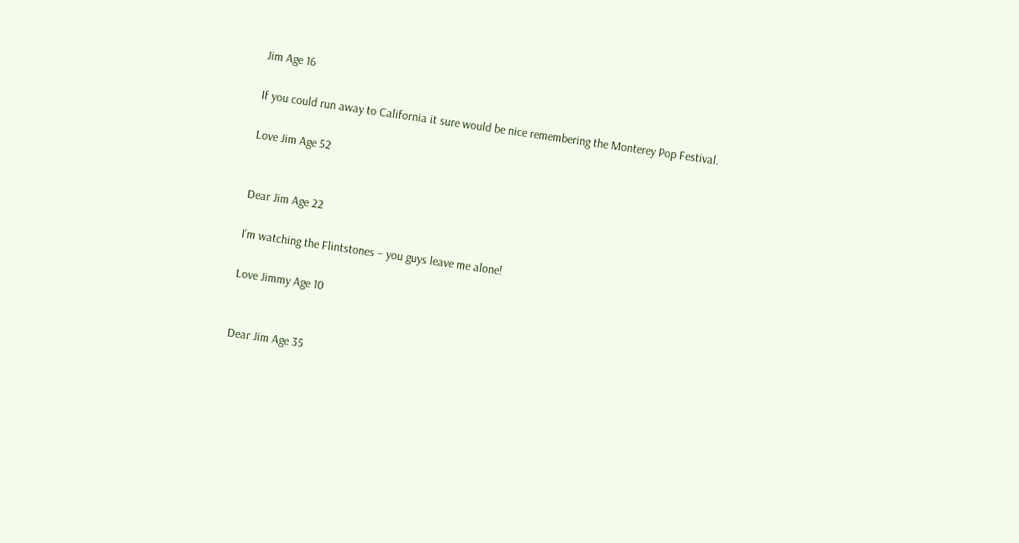Jim Age 16

If you could run away to California it sure would be nice remembering the Monterey Pop Festival.

Love Jim Age 52


Dear Jim Age 22

I’m watching the Flintstones – you guys leave me alone!

Love Jimmy Age 10


Dear Jim Age 35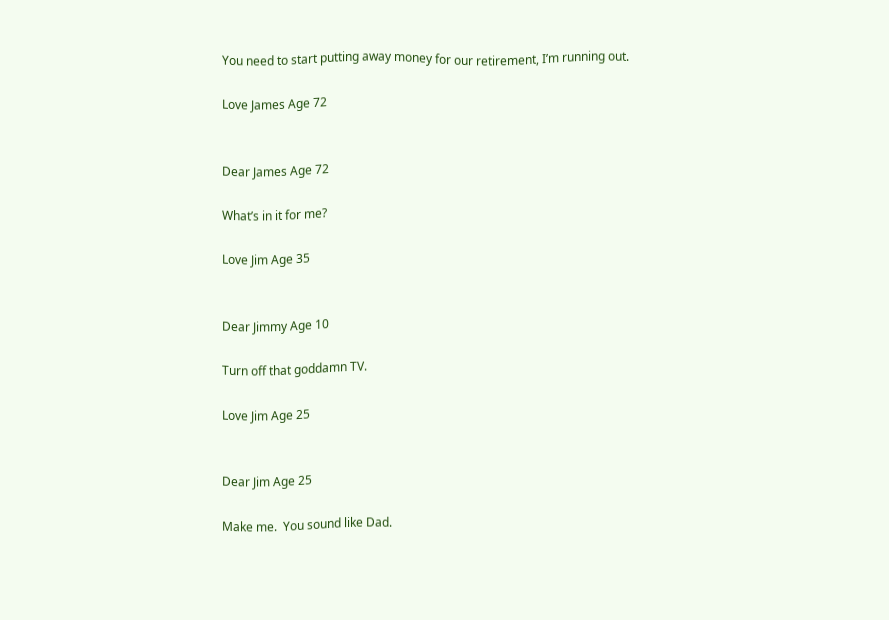You need to start putting away money for our retirement, I’m running out.

Love James Age 72


Dear James Age 72

What’s in it for me?

Love Jim Age 35


Dear Jimmy Age 10

Turn off that goddamn TV.

Love Jim Age 25


Dear Jim Age 25

Make me.  You sound like Dad.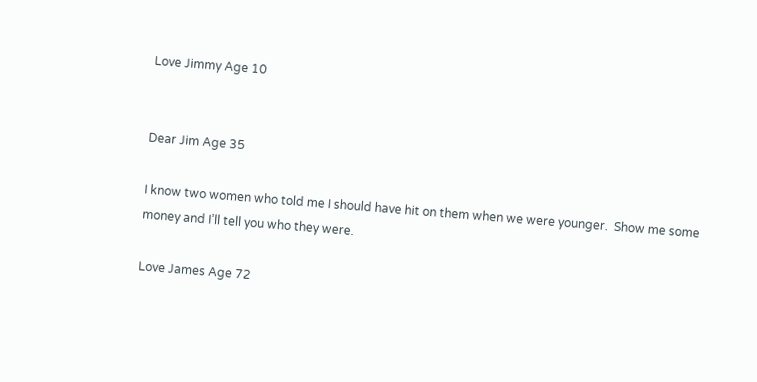Love Jimmy Age 10


Dear Jim Age 35

I know two women who told me I should have hit on them when we were younger.  Show me some money and I’ll tell you who they were.

Love James Age 72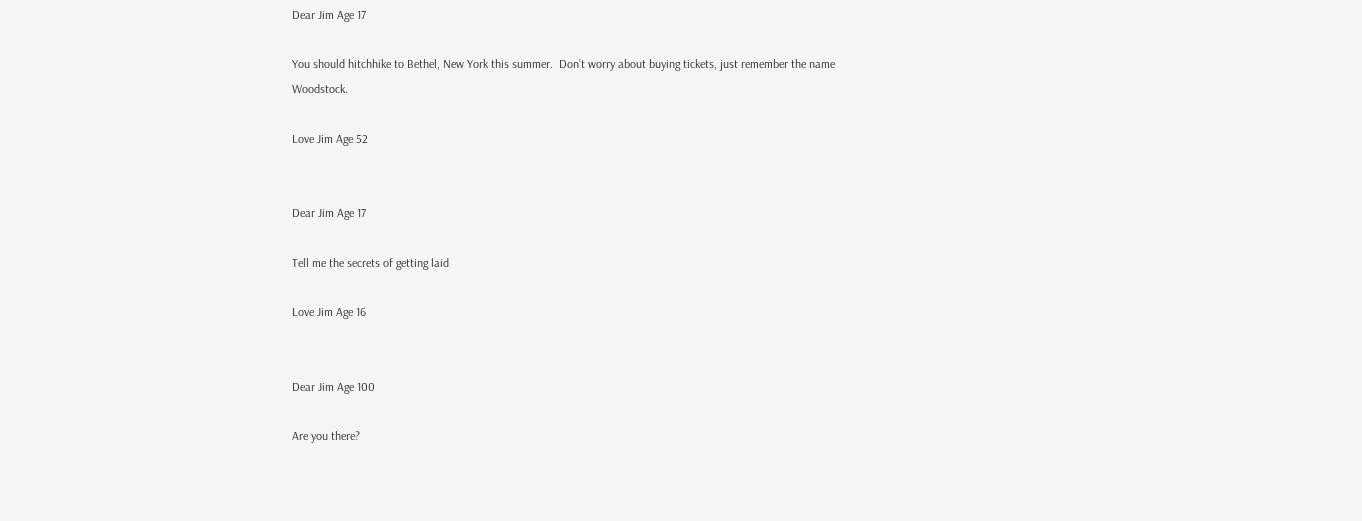Dear Jim Age 17

You should hitchhike to Bethel, New York this summer.  Don’t worry about buying tickets, just remember the name Woodstock.

Love Jim Age 52


Dear Jim Age 17

Tell me the secrets of getting laid

Love Jim Age 16


Dear Jim Age 100

Are you there?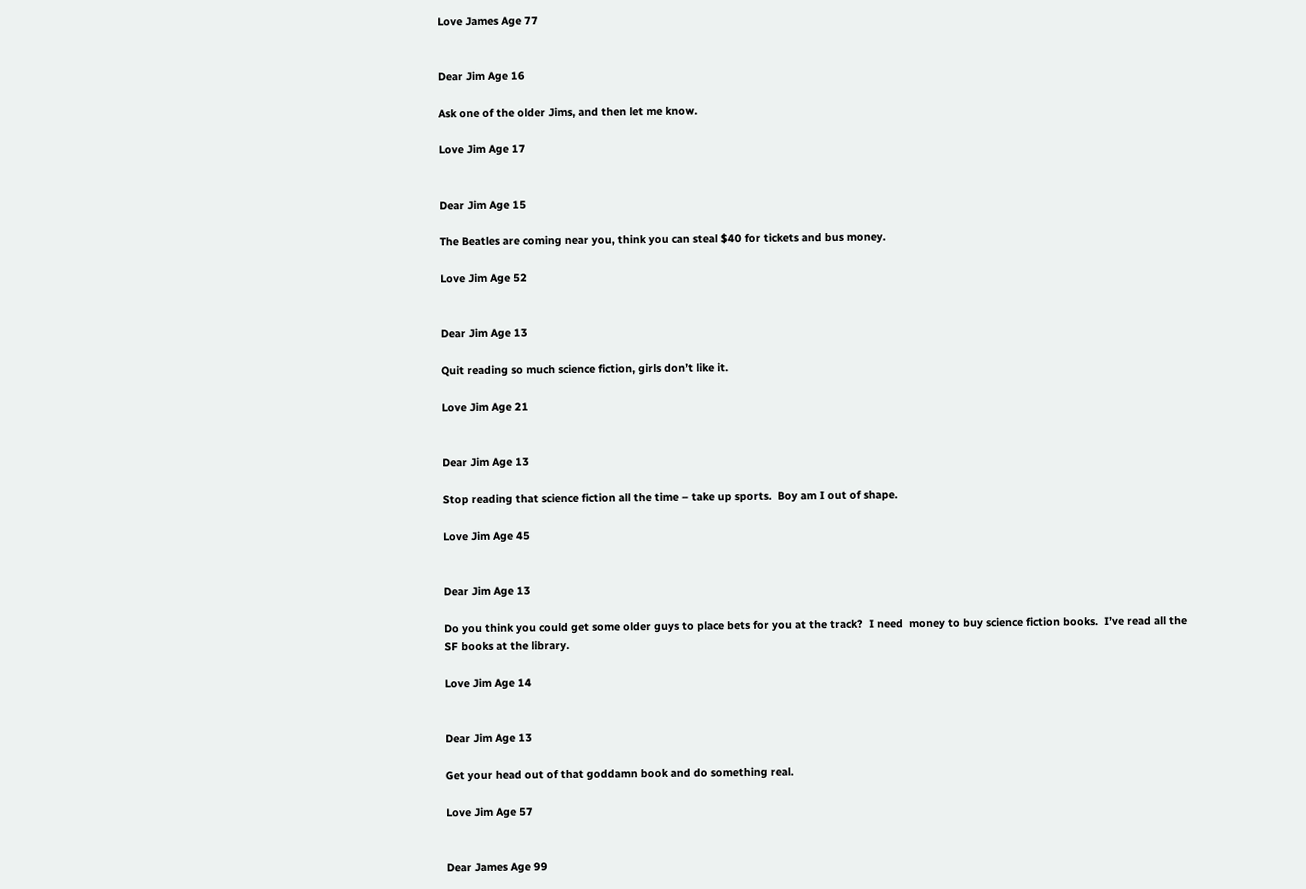Love James Age 77


Dear Jim Age 16

Ask one of the older Jims, and then let me know.

Love Jim Age 17


Dear Jim Age 15

The Beatles are coming near you, think you can steal $40 for tickets and bus money.

Love Jim Age 52


Dear Jim Age 13

Quit reading so much science fiction, girls don’t like it.

Love Jim Age 21


Dear Jim Age 13

Stop reading that science fiction all the time – take up sports.  Boy am I out of shape.

Love Jim Age 45


Dear Jim Age 13

Do you think you could get some older guys to place bets for you at the track?  I need  money to buy science fiction books.  I’ve read all the SF books at the library.

Love Jim Age 14


Dear Jim Age 13

Get your head out of that goddamn book and do something real.

Love Jim Age 57


Dear James Age 99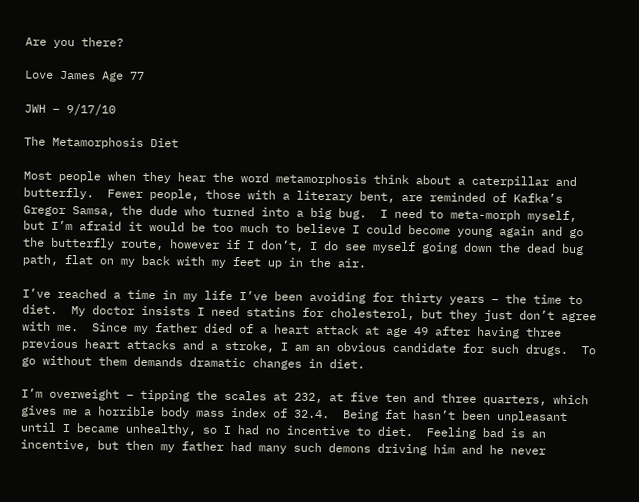Are you there?

Love James Age 77

JWH – 9/17/10

The Metamorphosis Diet

Most people when they hear the word metamorphosis think about a caterpillar and butterfly.  Fewer people, those with a literary bent, are reminded of Kafka’s Gregor Samsa, the dude who turned into a big bug.  I need to meta-morph myself, but I’m afraid it would be too much to believe I could become young again and go the butterfly route, however if I don’t, I do see myself going down the dead bug path, flat on my back with my feet up in the air.

I’ve reached a time in my life I’ve been avoiding for thirty years – the time to diet.  My doctor insists I need statins for cholesterol, but they just don’t agree with me.  Since my father died of a heart attack at age 49 after having three previous heart attacks and a stroke, I am an obvious candidate for such drugs.  To go without them demands dramatic changes in diet.

I’m overweight – tipping the scales at 232, at five ten and three quarters, which gives me a horrible body mass index of 32.4.  Being fat hasn’t been unpleasant until I became unhealthy, so I had no incentive to diet.  Feeling bad is an incentive, but then my father had many such demons driving him and he never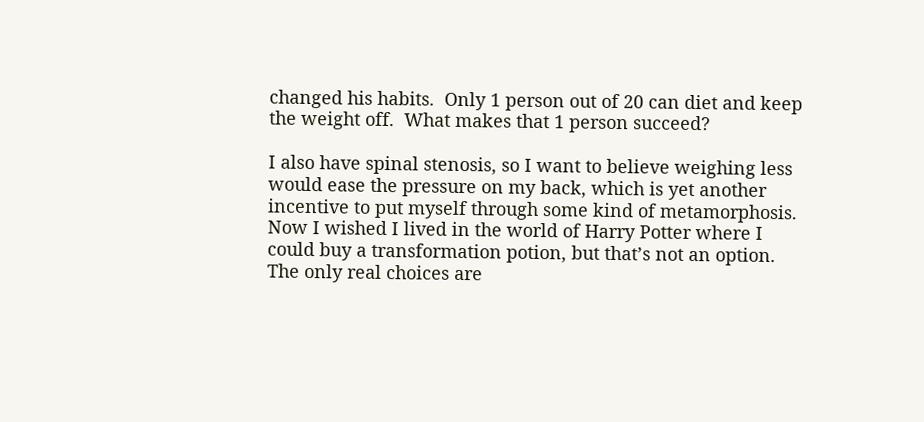changed his habits.  Only 1 person out of 20 can diet and keep the weight off.  What makes that 1 person succeed?

I also have spinal stenosis, so I want to believe weighing less would ease the pressure on my back, which is yet another incentive to put myself through some kind of metamorphosis.  Now I wished I lived in the world of Harry Potter where I could buy a transformation potion, but that’s not an option.  The only real choices are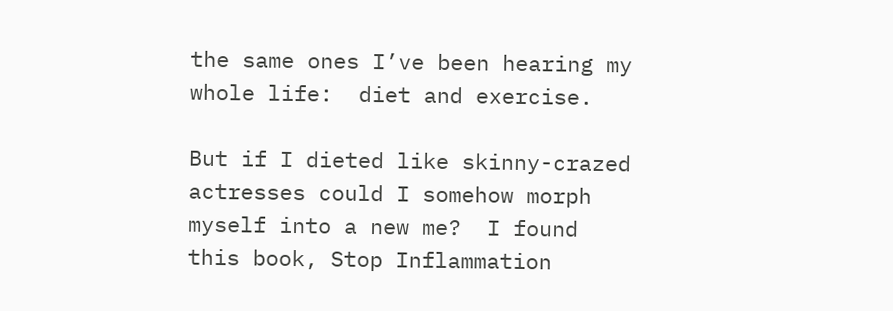the same ones I’ve been hearing my whole life:  diet and exercise.

But if I dieted like skinny-crazed actresses could I somehow morph myself into a new me?  I found this book, Stop Inflammation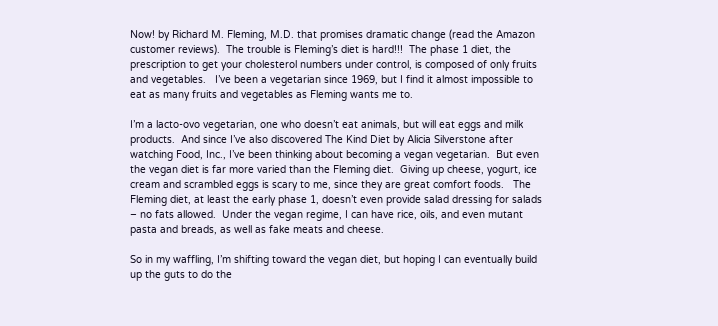Now! by Richard M. Fleming, M.D. that promises dramatic change (read the Amazon customer reviews).  The trouble is Fleming’s diet is hard!!!  The phase 1 diet, the prescription to get your cholesterol numbers under control, is composed of only fruits and vegetables.   I’ve been a vegetarian since 1969, but I find it almost impossible to eat as many fruits and vegetables as Fleming wants me to.

I’m a lacto-ovo vegetarian, one who doesn’t eat animals, but will eat eggs and milk products.  And since I’ve also discovered The Kind Diet by Alicia Silverstone after watching Food, Inc., I’ve been thinking about becoming a vegan vegetarian.  But even the vegan diet is far more varied than the Fleming diet.  Giving up cheese, yogurt, ice cream and scrambled eggs is scary to me, since they are great comfort foods.   The Fleming diet, at least the early phase 1, doesn’t even provide salad dressing for salads – no fats allowed.  Under the vegan regime, I can have rice, oils, and even mutant pasta and breads, as well as fake meats and cheese.

So in my waffling, I’m shifting toward the vegan diet, but hoping I can eventually build up the guts to do the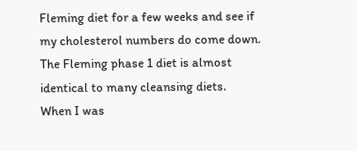Fleming diet for a few weeks and see if my cholesterol numbers do come down.  The Fleming phase 1 diet is almost identical to many cleansing diets.  When I was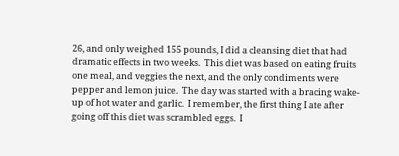26, and only weighed 155 pounds, I did a cleansing diet that had dramatic effects in two weeks.  This diet was based on eating fruits one meal, and veggies the next, and the only condiments were pepper and lemon juice.  The day was started with a bracing wake-up of hot water and garlic.  I remember, the first thing I ate after going off this diet was scrambled eggs.  I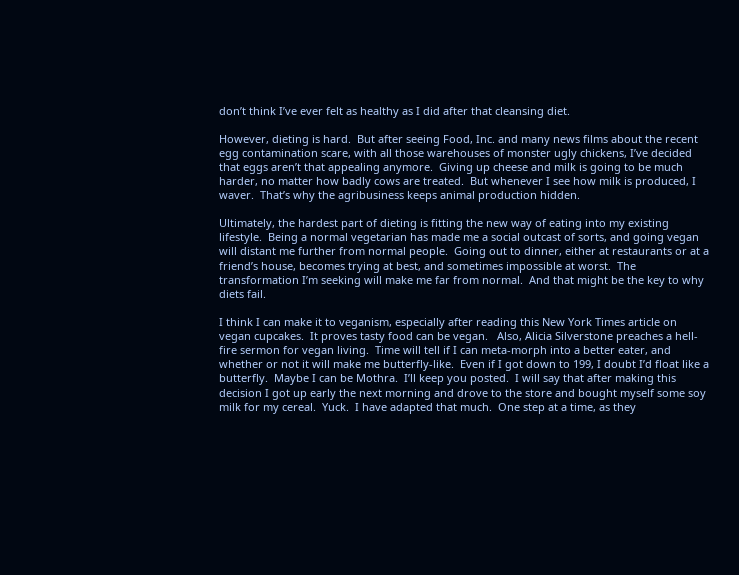don’t think I’ve ever felt as healthy as I did after that cleansing diet.

However, dieting is hard.  But after seeing Food, Inc. and many news films about the recent egg contamination scare, with all those warehouses of monster ugly chickens, I’ve decided that eggs aren’t that appealing anymore.  Giving up cheese and milk is going to be much harder, no matter how badly cows are treated.  But whenever I see how milk is produced, I waver.  That’s why the agribusiness keeps animal production hidden.

Ultimately, the hardest part of dieting is fitting the new way of eating into my existing lifestyle.  Being a normal vegetarian has made me a social outcast of sorts, and going vegan will distant me further from normal people.  Going out to dinner, either at restaurants or at a friend’s house, becomes trying at best, and sometimes impossible at worst.  The transformation I’m seeking will make me far from normal.  And that might be the key to why diets fail.

I think I can make it to veganism, especially after reading this New York Times article on vegan cupcakes.  It proves tasty food can be vegan.   Also, Alicia Silverstone preaches a hell-fire sermon for vegan living.  Time will tell if I can meta-morph into a better eater, and whether or not it will make me butterfly-like.  Even if I got down to 199, I doubt I’d float like a butterfly.  Maybe I can be Mothra.  I’ll keep you posted.  I will say that after making this decision I got up early the next morning and drove to the store and bought myself some soy milk for my cereal.  Yuck.  I have adapted that much.  One step at a time, as they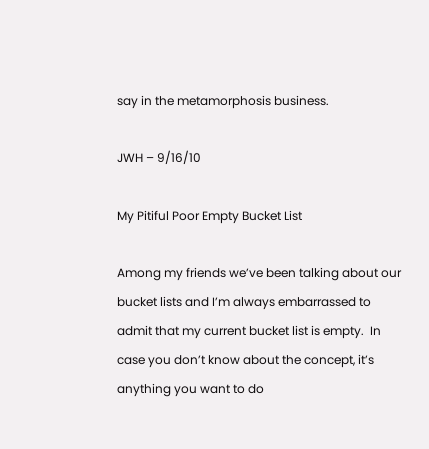say in the metamorphosis business.

JWH – 9/16/10

My Pitiful Poor Empty Bucket List

Among my friends we’ve been talking about our bucket lists and I’m always embarrassed to admit that my current bucket list is empty.  In case you don’t know about the concept, it’s anything you want to do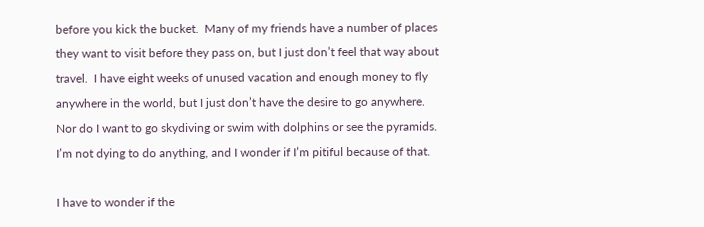before you kick the bucket.  Many of my friends have a number of places they want to visit before they pass on, but I just don’t feel that way about travel.  I have eight weeks of unused vacation and enough money to fly anywhere in the world, but I just don’t have the desire to go anywhere.  Nor do I want to go skydiving or swim with dolphins or see the pyramids.  I’m not dying to do anything, and I wonder if I’m pitiful because of that.

I have to wonder if the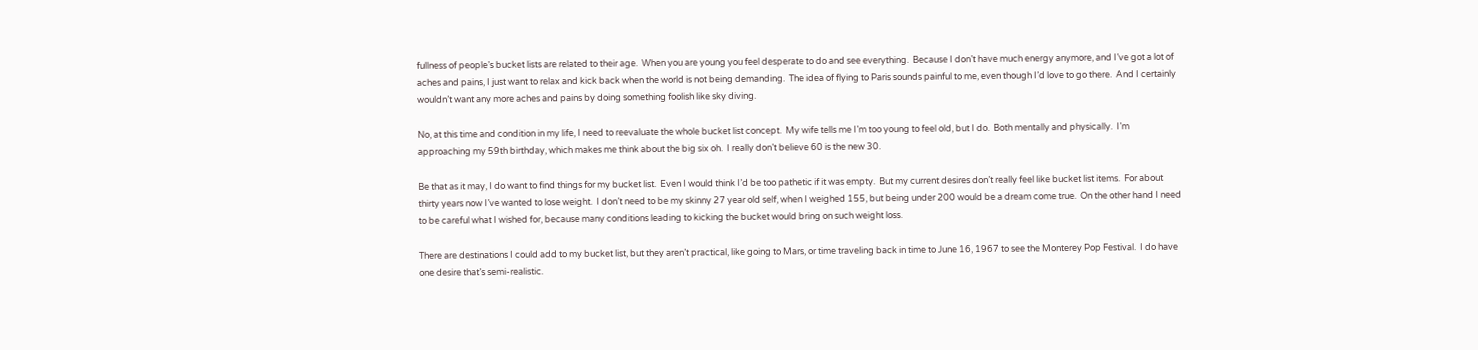fullness of people’s bucket lists are related to their age.  When you are young you feel desperate to do and see everything.  Because I don’t have much energy anymore, and I’ve got a lot of aches and pains, I just want to relax and kick back when the world is not being demanding.  The idea of flying to Paris sounds painful to me, even though I’d love to go there.  And I certainly wouldn’t want any more aches and pains by doing something foolish like sky diving.

No, at this time and condition in my life, I need to reevaluate the whole bucket list concept.  My wife tells me I’m too young to feel old, but I do.  Both mentally and physically.  I’m approaching my 59th birthday, which makes me think about the big six oh.  I really don’t believe 60 is the new 30.

Be that as it may, I do want to find things for my bucket list.  Even I would think I’d be too pathetic if it was empty.  But my current desires don’t really feel like bucket list items.  For about thirty years now I’ve wanted to lose weight.  I don’t need to be my skinny 27 year old self, when I weighed 155, but being under 200 would be a dream come true.  On the other hand I need to be careful what I wished for, because many conditions leading to kicking the bucket would bring on such weight loss.

There are destinations I could add to my bucket list, but they aren’t practical, like going to Mars, or time traveling back in time to June 16, 1967 to see the Monterey Pop Festival.  I do have one desire that’s semi-realistic.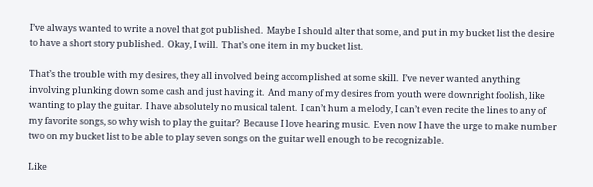I’ve always wanted to write a novel that got published.  Maybe I should alter that some, and put in my bucket list the desire to have a short story published.  Okay, I will.  That’s one item in my bucket list.

That’s the trouble with my desires, they all involved being accomplished at some skill.  I’ve never wanted anything involving plunking down some cash and just having it.  And many of my desires from youth were downright foolish, like wanting to play the guitar.  I have absolutely no musical talent.  I can’t hum a melody, I can’t even recite the lines to any of my favorite songs, so why wish to play the guitar?  Because I love hearing music.  Even now I have the urge to make number two on my bucket list to be able to play seven songs on the guitar well enough to be recognizable.

Like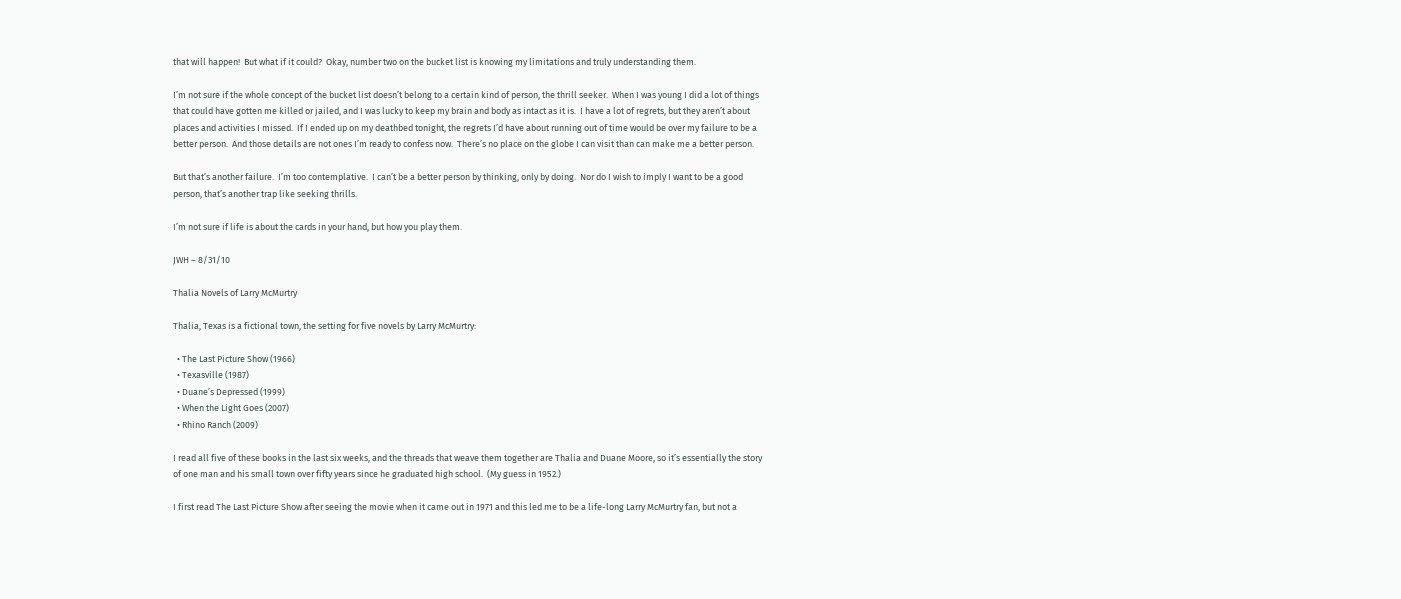that will happen!  But what if it could?  Okay, number two on the bucket list is knowing my limitations and truly understanding them.

I’m not sure if the whole concept of the bucket list doesn’t belong to a certain kind of person, the thrill seeker.  When I was young I did a lot of things that could have gotten me killed or jailed, and I was lucky to keep my brain and body as intact as it is.  I have a lot of regrets, but they aren’t about places and activities I missed.  If I ended up on my deathbed tonight, the regrets I’d have about running out of time would be over my failure to be a better person.  And those details are not ones I’m ready to confess now.  There’s no place on the globe I can visit than can make me a better person.

But that’s another failure.  I’m too contemplative.  I can’t be a better person by thinking, only by doing.  Nor do I wish to imply I want to be a good person, that’s another trap like seeking thrills.

I’m not sure if life is about the cards in your hand, but how you play them.

JWH – 8/31/10

Thalia Novels of Larry McMurtry

Thalia, Texas is a fictional town, the setting for five novels by Larry McMurtry:

  • The Last Picture Show (1966)
  • Texasville (1987)
  • Duane’s Depressed (1999)
  • When the Light Goes (2007)
  • Rhino Ranch (2009)

I read all five of these books in the last six weeks, and the threads that weave them together are Thalia and Duane Moore, so it’s essentially the story of one man and his small town over fifty years since he graduated high school.  (My guess in 1952.)

I first read The Last Picture Show after seeing the movie when it came out in 1971 and this led me to be a life-long Larry McMurtry fan, but not a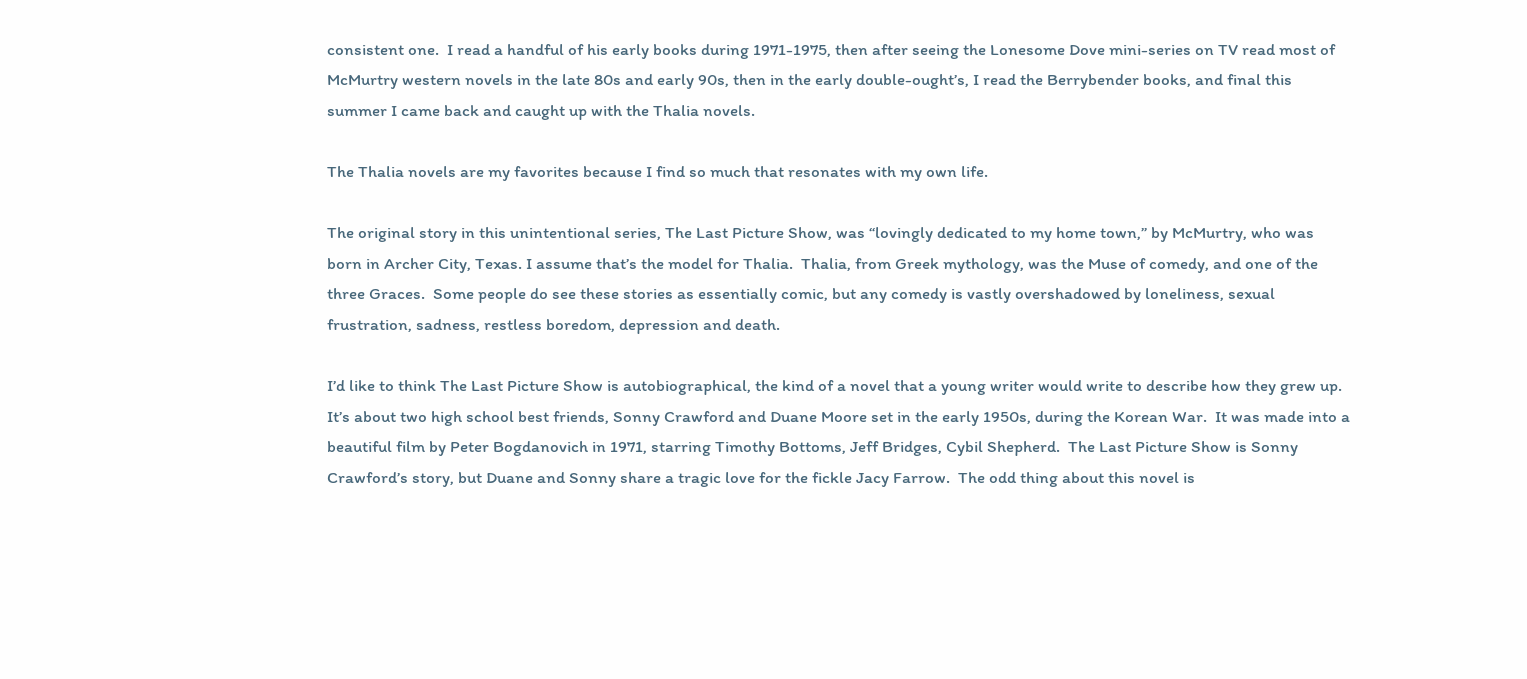consistent one.  I read a handful of his early books during 1971-1975, then after seeing the Lonesome Dove mini-series on TV read most of McMurtry western novels in the late 80s and early 90s, then in the early double-ought’s, I read the Berrybender books, and final this summer I came back and caught up with the Thalia novels.

The Thalia novels are my favorites because I find so much that resonates with my own life.

The original story in this unintentional series, The Last Picture Show, was “lovingly dedicated to my home town,” by McMurtry, who was born in Archer City, Texas. I assume that’s the model for Thalia.  Thalia, from Greek mythology, was the Muse of comedy, and one of the three Graces.  Some people do see these stories as essentially comic, but any comedy is vastly overshadowed by loneliness, sexual frustration, sadness, restless boredom, depression and death.

I’d like to think The Last Picture Show is autobiographical, the kind of a novel that a young writer would write to describe how they grew up.  It’s about two high school best friends, Sonny Crawford and Duane Moore set in the early 1950s, during the Korean War.  It was made into a beautiful film by Peter Bogdanovich in 1971, starring Timothy Bottoms, Jeff Bridges, Cybil Shepherd.  The Last Picture Show is Sonny Crawford’s story, but Duane and Sonny share a tragic love for the fickle Jacy Farrow.  The odd thing about this novel is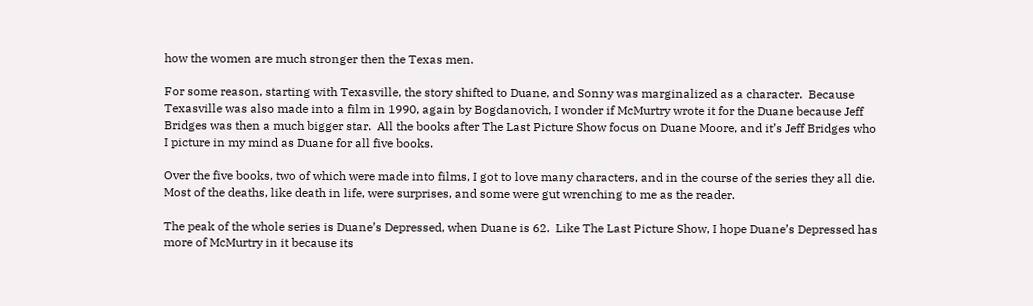how the women are much stronger then the Texas men.

For some reason, starting with Texasville, the story shifted to Duane, and Sonny was marginalized as a character.  Because Texasville was also made into a film in 1990, again by Bogdanovich, I wonder if McMurtry wrote it for the Duane because Jeff Bridges was then a much bigger star.  All the books after The Last Picture Show focus on Duane Moore, and it’s Jeff Bridges who I picture in my mind as Duane for all five books.

Over the five books, two of which were made into films, I got to love many characters, and in the course of the series they all die.  Most of the deaths, like death in life, were surprises, and some were gut wrenching to me as the reader.

The peak of the whole series is Duane’s Depressed, when Duane is 62.  Like The Last Picture Show, I hope Duane’s Depressed has more of McMurtry in it because its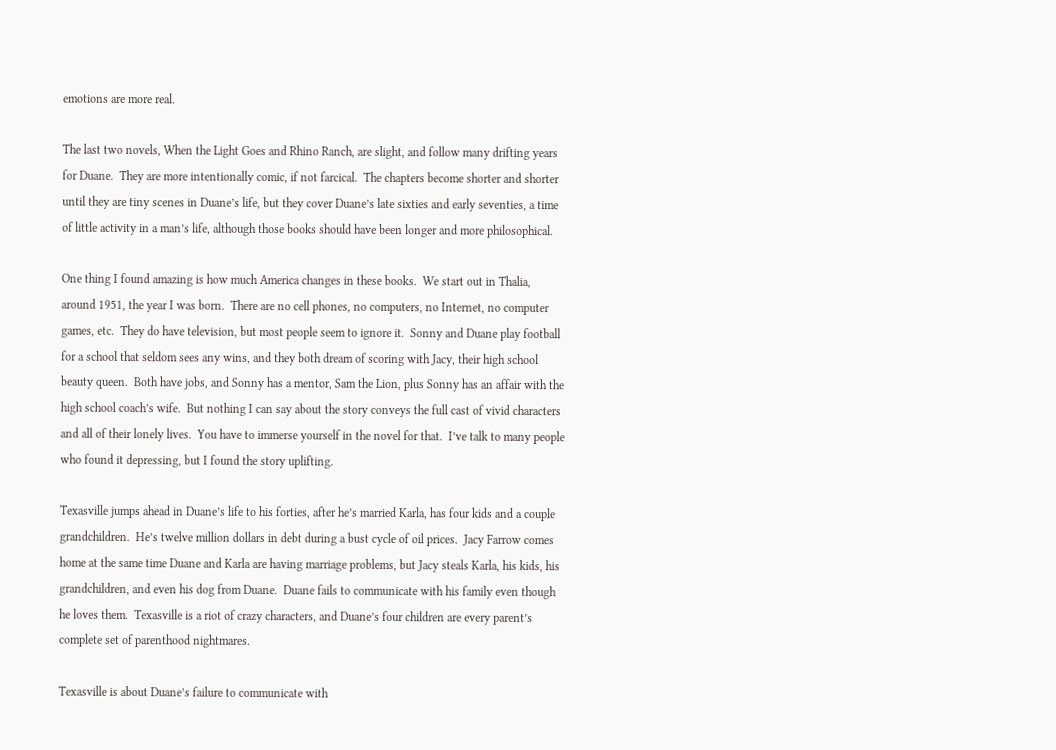emotions are more real.

The last two novels, When the Light Goes and Rhino Ranch, are slight, and follow many drifting years for Duane.  They are more intentionally comic, if not farcical.  The chapters become shorter and shorter until they are tiny scenes in Duane’s life, but they cover Duane’s late sixties and early seventies, a time of little activity in a man’s life, although those books should have been longer and more philosophical.

One thing I found amazing is how much America changes in these books.  We start out in Thalia, around 1951, the year I was born.  There are no cell phones, no computers, no Internet, no computer games, etc.  They do have television, but most people seem to ignore it.  Sonny and Duane play football for a school that seldom sees any wins, and they both dream of scoring with Jacy, their high school beauty queen.  Both have jobs, and Sonny has a mentor, Sam the Lion, plus Sonny has an affair with the high school coach’s wife.  But nothing I can say about the story conveys the full cast of vivid characters and all of their lonely lives.  You have to immerse yourself in the novel for that.  I’ve talk to many people who found it depressing, but I found the story uplifting.

Texasville jumps ahead in Duane’s life to his forties, after he’s married Karla, has four kids and a couple grandchildren.  He’s twelve million dollars in debt during a bust cycle of oil prices.  Jacy Farrow comes home at the same time Duane and Karla are having marriage problems, but Jacy steals Karla, his kids, his grandchildren, and even his dog from Duane.  Duane fails to communicate with his family even though he loves them.  Texasville is a riot of crazy characters, and Duane’s four children are every parent’s complete set of parenthood nightmares.

Texasville is about Duane’s failure to communicate with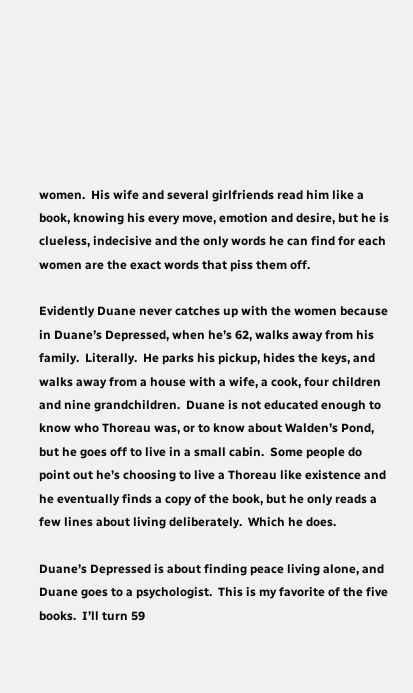women.  His wife and several girlfriends read him like a book, knowing his every move, emotion and desire, but he is clueless, indecisive and the only words he can find for each women are the exact words that piss them off.

Evidently Duane never catches up with the women because in Duane’s Depressed, when he’s 62, walks away from his family.  Literally.  He parks his pickup, hides the keys, and walks away from a house with a wife, a cook, four children and nine grandchildren.  Duane is not educated enough to know who Thoreau was, or to know about Walden’s Pond, but he goes off to live in a small cabin.  Some people do point out he’s choosing to live a Thoreau like existence and he eventually finds a copy of the book, but he only reads a few lines about living deliberately.  Which he does.

Duane’s Depressed is about finding peace living alone, and Duane goes to a psychologist.  This is my favorite of the five books.  I’ll turn 59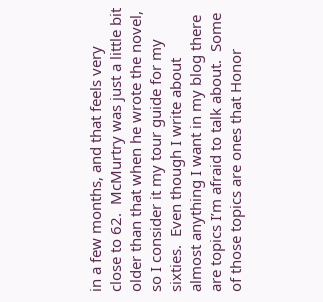in a few months, and that feels very close to 62.  McMurtry was just a little bit older than that when he wrote the novel, so I consider it my tour guide for my sixties.  Even though I write about almost anything I want in my blog there are topics I’m afraid to talk about.  Some of those topics are ones that Honor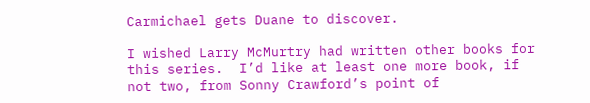Carmichael gets Duane to discover.

I wished Larry McMurtry had written other books for this series.  I’d like at least one more book, if not two, from Sonny Crawford’s point of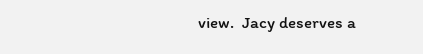view.  Jacy deserves a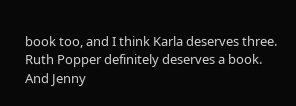book too, and I think Karla deserves three.  Ruth Popper definitely deserves a book.  And Jenny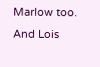Marlow too.  And Lois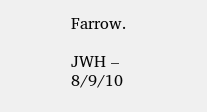Farrow.

JWH – 8/9/10